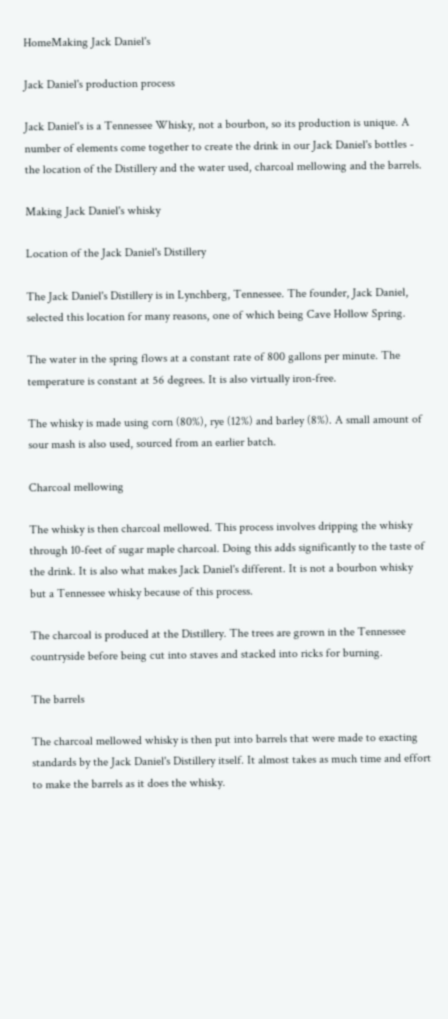HomeMaking Jack Daniel's

Jack Daniel's production process

Jack Daniel's is a Tennessee Whisky, not a bourbon, so its production is unique. A number of elements come together to create the drink in our Jack Daniel's bottles - the location of the Distillery and the water used, charcoal mellowing and the barrels.

Making Jack Daniel's whisky

Location of the Jack Daniel's Distillery

The Jack Daniel's Distillery is in Lynchberg, Tennessee. The founder, Jack Daniel, selected this location for many reasons, one of which being Cave Hollow Spring.

The water in the spring flows at a constant rate of 800 gallons per minute. The temperature is constant at 56 degrees. It is also virtually iron-free.

The whisky is made using corn (80%), rye (12%) and barley (8%). A small amount of sour mash is also used, sourced from an earlier batch.

Charcoal mellowing

The whisky is then charcoal mellowed. This process involves dripping the whisky through 10-feet of sugar maple charcoal. Doing this adds significantly to the taste of the drink. It is also what makes Jack Daniel's different. It is not a bourbon whisky but a Tennessee whisky because of this process.

The charcoal is produced at the Distillery. The trees are grown in the Tennessee countryside before being cut into staves and stacked into ricks for burning.

The barrels

The charcoal mellowed whisky is then put into barrels that were made to exacting standards by the Jack Daniel's Distillery itself. It almost takes as much time and effort to make the barrels as it does the whisky.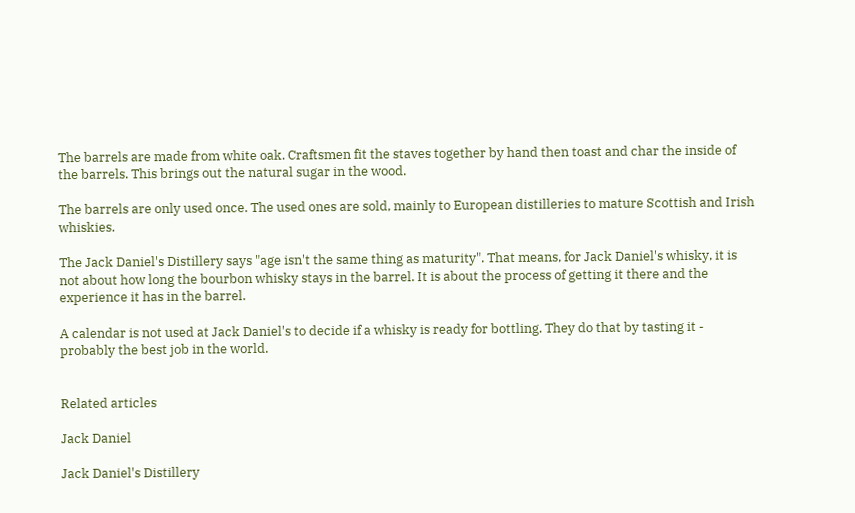The barrels are made from white oak. Craftsmen fit the staves together by hand then toast and char the inside of the barrels. This brings out the natural sugar in the wood.

The barrels are only used once. The used ones are sold, mainly to European distilleries to mature Scottish and Irish whiskies.

The Jack Daniel's Distillery says "age isn't the same thing as maturity". That means, for Jack Daniel's whisky, it is not about how long the bourbon whisky stays in the barrel. It is about the process of getting it there and the experience it has in the barrel.

A calendar is not used at Jack Daniel's to decide if a whisky is ready for bottling. They do that by tasting it - probably the best job in the world.


Related articles

Jack Daniel

Jack Daniel's Distillery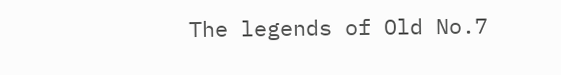The legends of Old No.7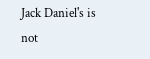Jack Daniel's is not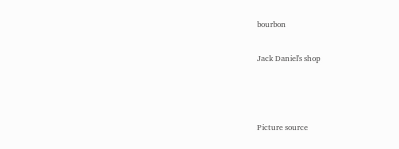bourbon

Jack Daniel's shop



Picture source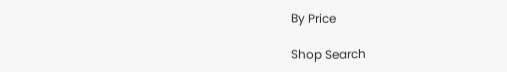By Price

Shop Search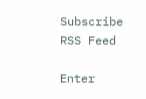Subscribe RSS Feed

Enter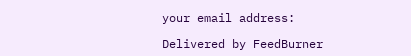your email address:

Delivered by FeedBurner